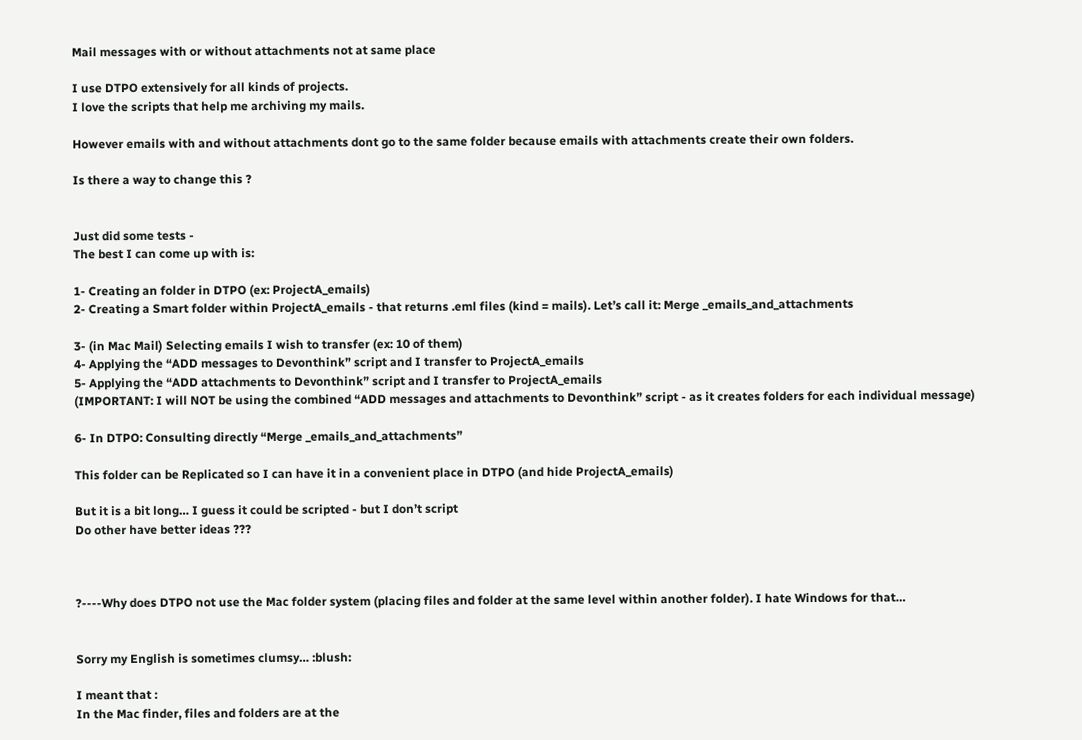Mail messages with or without attachments not at same place

I use DTPO extensively for all kinds of projects.
I love the scripts that help me archiving my mails.

However emails with and without attachments dont go to the same folder because emails with attachments create their own folders.

Is there a way to change this ?


Just did some tests -
The best I can come up with is:

1- Creating an folder in DTPO (ex: ProjectA_emails)
2- Creating a Smart folder within ProjectA_emails - that returns .eml files (kind = mails). Let’s call it: Merge _emails_and_attachments

3- (in Mac Mail) Selecting emails I wish to transfer (ex: 10 of them)
4- Applying the “ADD messages to Devonthink” script and I transfer to ProjectA_emails
5- Applying the “ADD attachments to Devonthink” script and I transfer to ProjectA_emails
(IMPORTANT: I will NOT be using the combined “ADD messages and attachments to Devonthink” script - as it creates folders for each individual message)

6- In DTPO: Consulting directly “Merge _emails_and_attachments”

This folder can be Replicated so I can have it in a convenient place in DTPO (and hide ProjectA_emails)

But it is a bit long… I guess it could be scripted - but I don’t script
Do other have better ideas ???



?----Why does DTPO not use the Mac folder system (placing files and folder at the same level within another folder). I hate Windows for that…


Sorry my English is sometimes clumsy… :blush:

I meant that :
In the Mac finder, files and folders are at the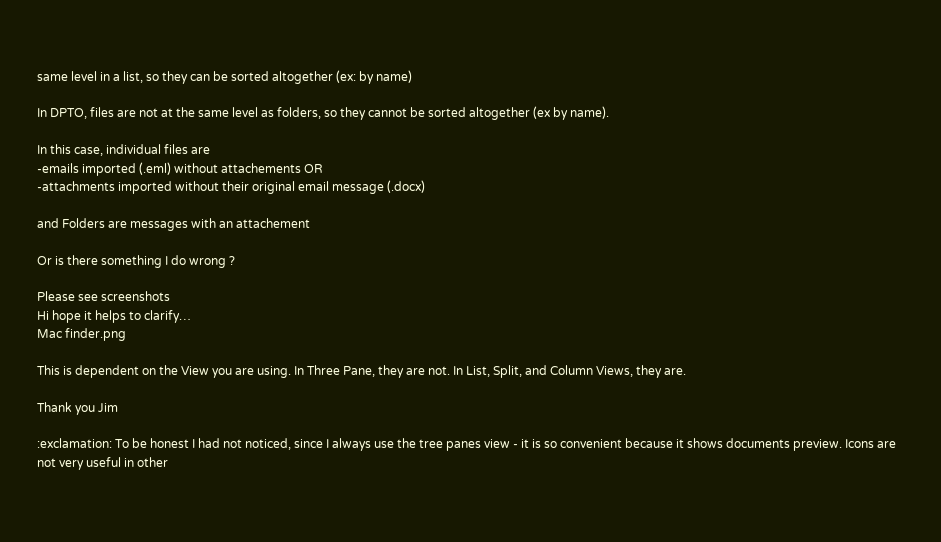same level in a list, so they can be sorted altogether (ex: by name)

In DPTO, files are not at the same level as folders, so they cannot be sorted altogether (ex by name).

In this case, individual files are
-emails imported (.eml) without attachements OR
-attachments imported without their original email message (.docx)

and Folders are messages with an attachement

Or is there something I do wrong ?

Please see screenshots
Hi hope it helps to clarify…
Mac finder.png

This is dependent on the View you are using. In Three Pane, they are not. In List, Split, and Column Views, they are.

Thank you Jim

:exclamation: To be honest I had not noticed, since I always use the tree panes view - it is so convenient because it shows documents preview. Icons are not very useful in other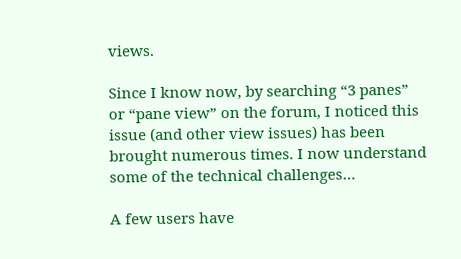views.

Since I know now, by searching “3 panes” or “pane view” on the forum, I noticed this issue (and other view issues) has been brought numerous times. I now understand some of the technical challenges…

A few users have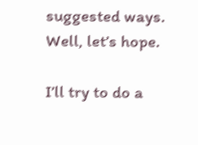suggested ways. Well, let’s hope.

I’ll try to do a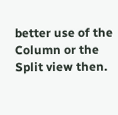better use of the Column or the Split view then.